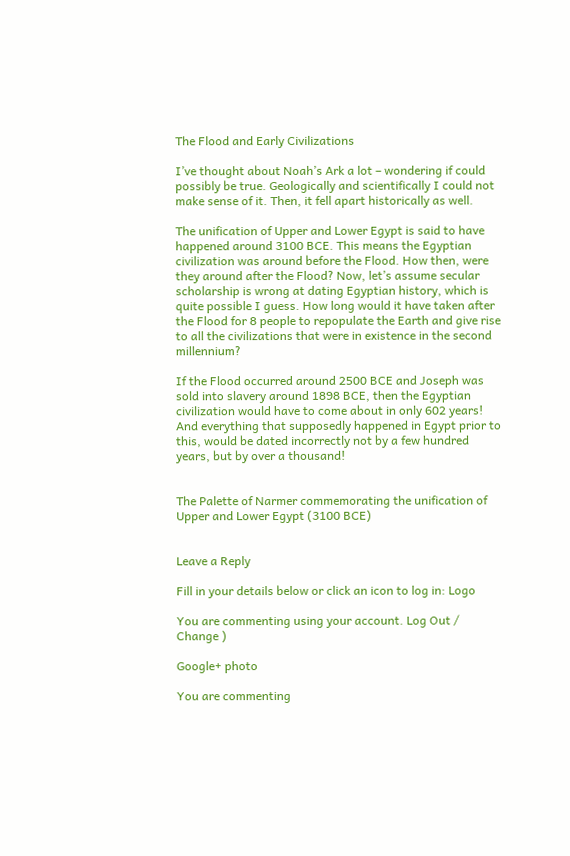The Flood and Early Civilizations

I’ve thought about Noah’s Ark a lot – wondering if could possibly be true. Geologically and scientifically I could not make sense of it. Then, it fell apart historically as well.

The unification of Upper and Lower Egypt is said to have happened around 3100 BCE. This means the Egyptian civilization was around before the Flood. How then, were they around after the Flood? Now, let’s assume secular scholarship is wrong at dating Egyptian history, which is quite possible I guess. How long would it have taken after the Flood for 8 people to repopulate the Earth and give rise to all the civilizations that were in existence in the second millennium?

If the Flood occurred around 2500 BCE and Joseph was sold into slavery around 1898 BCE, then the Egyptian civilization would have to come about in only 602 years! And everything that supposedly happened in Egypt prior to this, would be dated incorrectly not by a few hundred years, but by over a thousand!


The Palette of Narmer commemorating the unification of Upper and Lower Egypt (3100 BCE)


Leave a Reply

Fill in your details below or click an icon to log in: Logo

You are commenting using your account. Log Out /  Change )

Google+ photo

You are commenting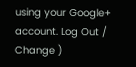using your Google+ account. Log Out /  Change )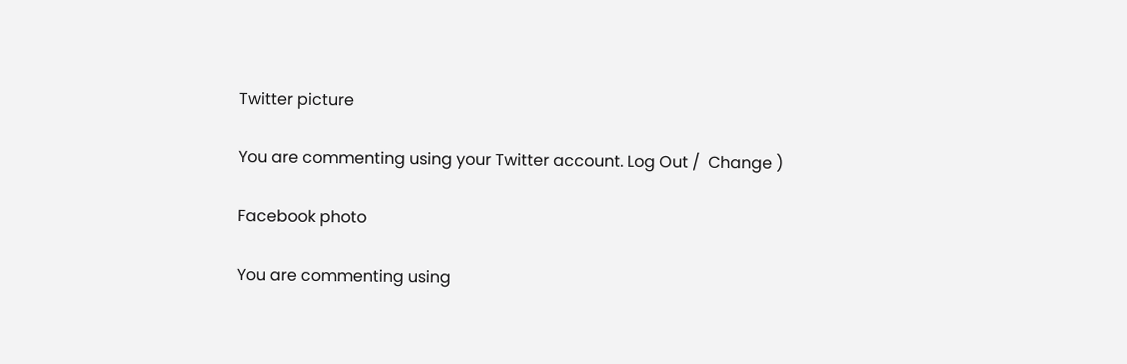Twitter picture

You are commenting using your Twitter account. Log Out /  Change )

Facebook photo

You are commenting using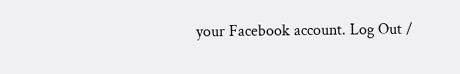your Facebook account. Log Out /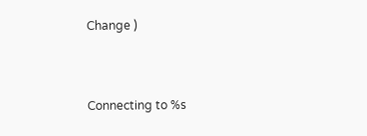Change )


Connecting to %s